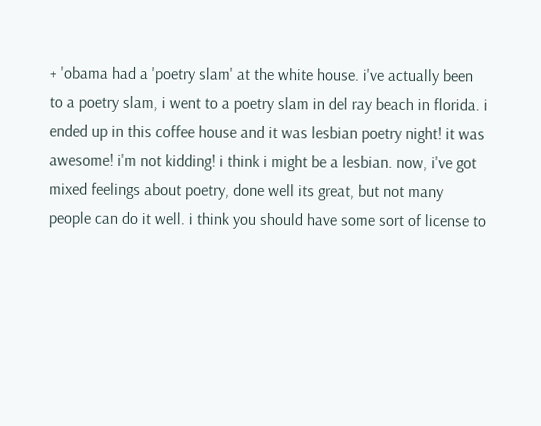+ 'obama had a 'poetry slam' at the white house. i've actually been to a poetry slam, i went to a poetry slam in del ray beach in florida. i ended up in this coffee house and it was lesbian poetry night! it was awesome! i'm not kidding! i think i might be a lesbian. now, i've got mixed feelings about poetry, done well its great, but not many people can do it well. i think you should have some sort of license to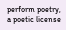perform poetry, a poetic license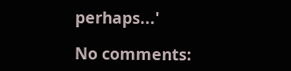perhaps...'

No comments: